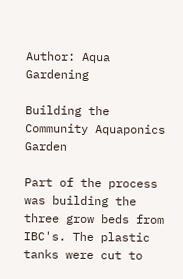Author: Aqua Gardening

Building the Community Aquaponics Garden

Part of the process was building the three grow beds from IBC's. The plastic tanks were cut to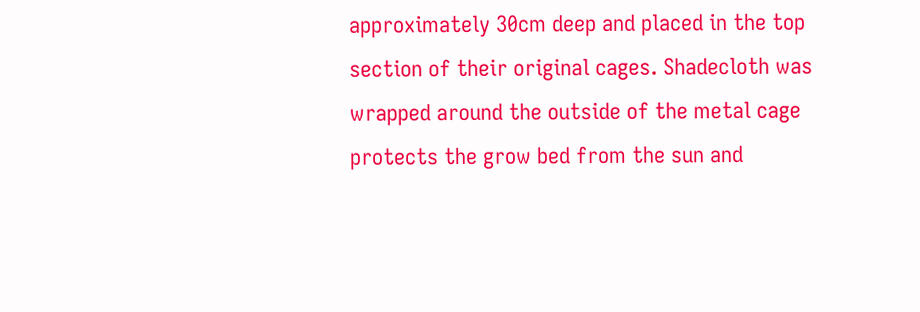approximately 30cm deep and placed in the top section of their original cages. Shadecloth was wrapped around the outside of the metal cage protects the grow bed from the sun and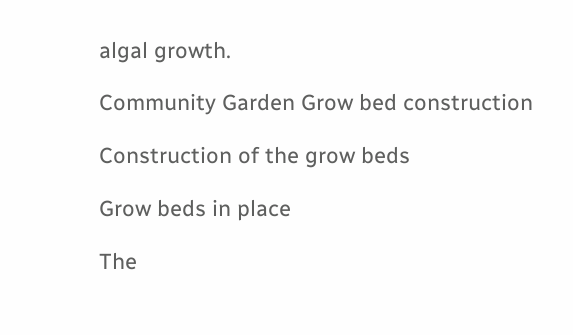algal growth.

Community Garden Grow bed construction

Construction of the grow beds

Grow beds in place

The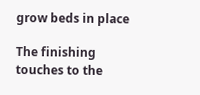grow beds in place

The finishing touches to the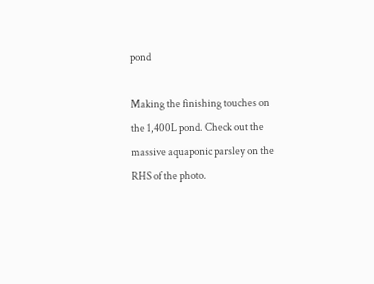pond

Making the finishing touches on the 1,400L pond. Check out the massive aquaponic parsley on the RHS of the photo.